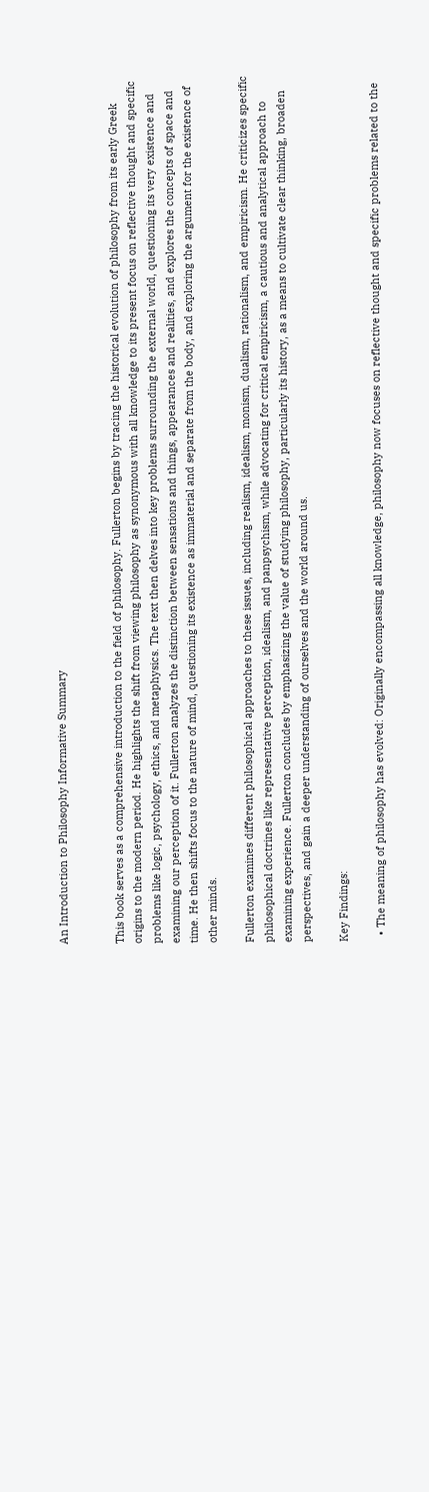An Introduction to Philosophy Informative Summary


This book serves as a comprehensive introduction to the field of philosophy. Fullerton begins by tracing the historical evolution of philosophy from its early Greek origins to the modern period. He highlights the shift from viewing philosophy as synonymous with all knowledge to its present focus on reflective thought and specific problems like logic, psychology, ethics, and metaphysics. The text then delves into key problems surrounding the external world, questioning its very existence and examining our perception of it. Fullerton analyzes the distinction between sensations and things, appearances and realities, and explores the concepts of space and time. He then shifts focus to the nature of mind, questioning its existence as immaterial and separate from the body, and exploring the argument for the existence of other minds.

Fullerton examines different philosophical approaches to these issues, including realism, idealism, monism, dualism, rationalism, and empiricism. He criticizes specific philosophical doctrines like representative perception, idealism, and panpsychism, while advocating for critical empiricism, a cautious and analytical approach to examining experience. Fullerton concludes by emphasizing the value of studying philosophy, particularly its history, as a means to cultivate clear thinking, broaden perspectives, and gain a deeper understanding of ourselves and the world around us.

Key Findings:

  • The meaning of philosophy has evolved: Originally encompassing all knowledge, philosophy now focuses on reflective thought and specific problems related to the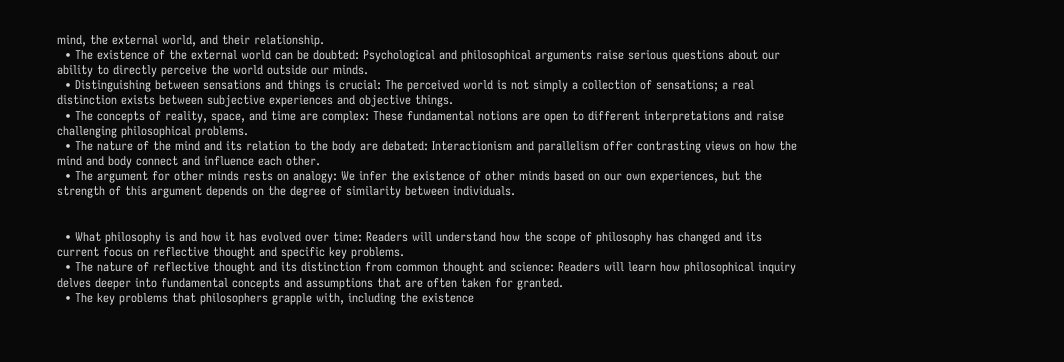mind, the external world, and their relationship.
  • The existence of the external world can be doubted: Psychological and philosophical arguments raise serious questions about our ability to directly perceive the world outside our minds.
  • Distinguishing between sensations and things is crucial: The perceived world is not simply a collection of sensations; a real distinction exists between subjective experiences and objective things.
  • The concepts of reality, space, and time are complex: These fundamental notions are open to different interpretations and raise challenging philosophical problems.
  • The nature of the mind and its relation to the body are debated: Interactionism and parallelism offer contrasting views on how the mind and body connect and influence each other.
  • The argument for other minds rests on analogy: We infer the existence of other minds based on our own experiences, but the strength of this argument depends on the degree of similarity between individuals.


  • What philosophy is and how it has evolved over time: Readers will understand how the scope of philosophy has changed and its current focus on reflective thought and specific key problems.
  • The nature of reflective thought and its distinction from common thought and science: Readers will learn how philosophical inquiry delves deeper into fundamental concepts and assumptions that are often taken for granted.
  • The key problems that philosophers grapple with, including the existence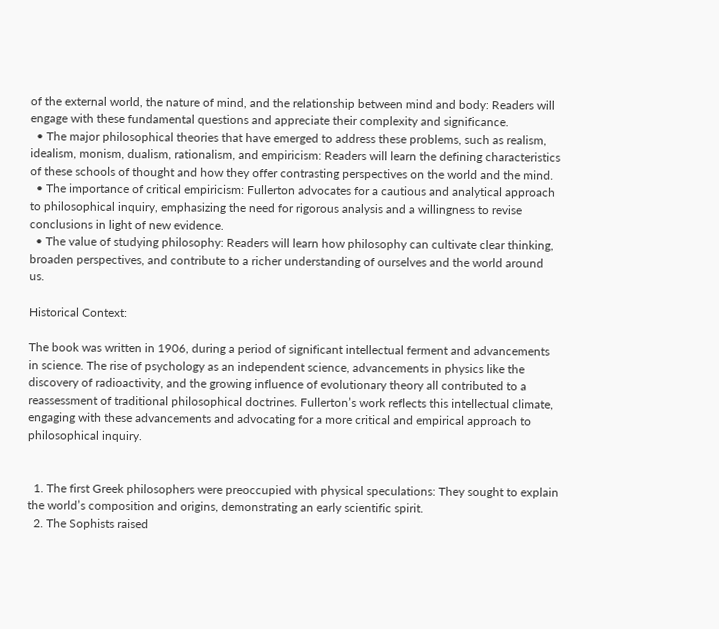of the external world, the nature of mind, and the relationship between mind and body: Readers will engage with these fundamental questions and appreciate their complexity and significance.
  • The major philosophical theories that have emerged to address these problems, such as realism, idealism, monism, dualism, rationalism, and empiricism: Readers will learn the defining characteristics of these schools of thought and how they offer contrasting perspectives on the world and the mind.
  • The importance of critical empiricism: Fullerton advocates for a cautious and analytical approach to philosophical inquiry, emphasizing the need for rigorous analysis and a willingness to revise conclusions in light of new evidence.
  • The value of studying philosophy: Readers will learn how philosophy can cultivate clear thinking, broaden perspectives, and contribute to a richer understanding of ourselves and the world around us.

Historical Context:

The book was written in 1906, during a period of significant intellectual ferment and advancements in science. The rise of psychology as an independent science, advancements in physics like the discovery of radioactivity, and the growing influence of evolutionary theory all contributed to a reassessment of traditional philosophical doctrines. Fullerton’s work reflects this intellectual climate, engaging with these advancements and advocating for a more critical and empirical approach to philosophical inquiry.


  1. The first Greek philosophers were preoccupied with physical speculations: They sought to explain the world’s composition and origins, demonstrating an early scientific spirit.
  2. The Sophists raised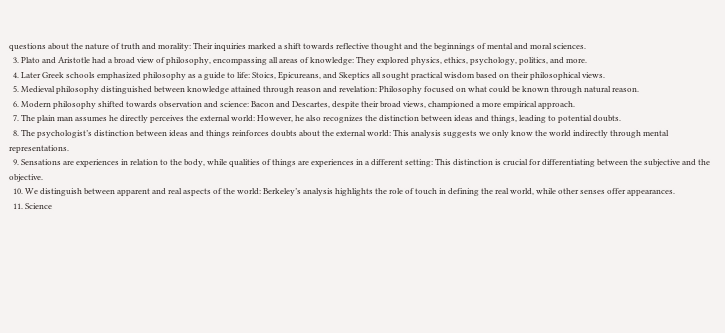questions about the nature of truth and morality: Their inquiries marked a shift towards reflective thought and the beginnings of mental and moral sciences.
  3. Plato and Aristotle had a broad view of philosophy, encompassing all areas of knowledge: They explored physics, ethics, psychology, politics, and more.
  4. Later Greek schools emphasized philosophy as a guide to life: Stoics, Epicureans, and Skeptics all sought practical wisdom based on their philosophical views.
  5. Medieval philosophy distinguished between knowledge attained through reason and revelation: Philosophy focused on what could be known through natural reason.
  6. Modern philosophy shifted towards observation and science: Bacon and Descartes, despite their broad views, championed a more empirical approach.
  7. The plain man assumes he directly perceives the external world: However, he also recognizes the distinction between ideas and things, leading to potential doubts.
  8. The psychologist’s distinction between ideas and things reinforces doubts about the external world: This analysis suggests we only know the world indirectly through mental representations.
  9. Sensations are experiences in relation to the body, while qualities of things are experiences in a different setting: This distinction is crucial for differentiating between the subjective and the objective.
  10. We distinguish between apparent and real aspects of the world: Berkeley’s analysis highlights the role of touch in defining the real world, while other senses offer appearances.
  11. Science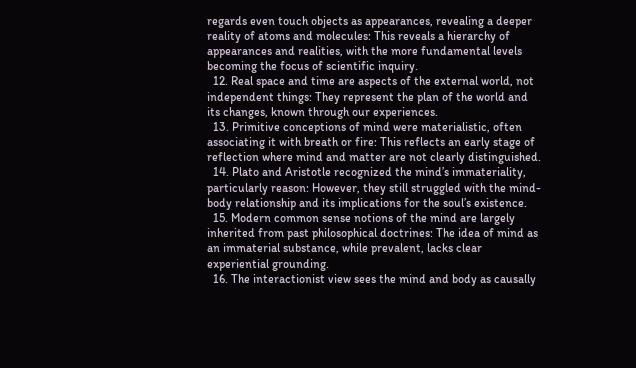regards even touch objects as appearances, revealing a deeper reality of atoms and molecules: This reveals a hierarchy of appearances and realities, with the more fundamental levels becoming the focus of scientific inquiry.
  12. Real space and time are aspects of the external world, not independent things: They represent the plan of the world and its changes, known through our experiences.
  13. Primitive conceptions of mind were materialistic, often associating it with breath or fire: This reflects an early stage of reflection where mind and matter are not clearly distinguished.
  14. Plato and Aristotle recognized the mind’s immateriality, particularly reason: However, they still struggled with the mind-body relationship and its implications for the soul’s existence.
  15. Modern common sense notions of the mind are largely inherited from past philosophical doctrines: The idea of mind as an immaterial substance, while prevalent, lacks clear experiential grounding.
  16. The interactionist view sees the mind and body as causally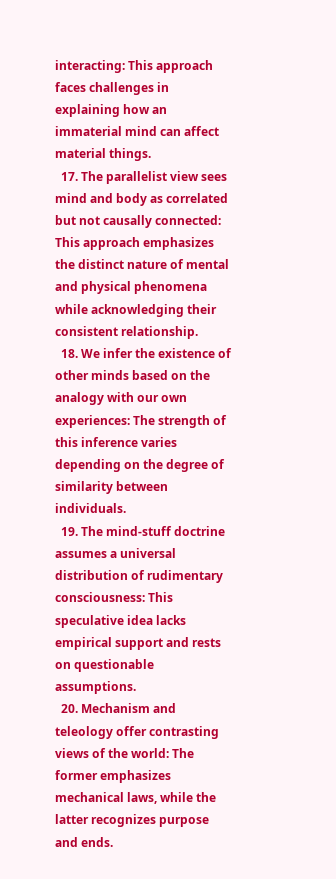interacting: This approach faces challenges in explaining how an immaterial mind can affect material things.
  17. The parallelist view sees mind and body as correlated but not causally connected: This approach emphasizes the distinct nature of mental and physical phenomena while acknowledging their consistent relationship.
  18. We infer the existence of other minds based on the analogy with our own experiences: The strength of this inference varies depending on the degree of similarity between individuals.
  19. The mind-stuff doctrine assumes a universal distribution of rudimentary consciousness: This speculative idea lacks empirical support and rests on questionable assumptions.
  20. Mechanism and teleology offer contrasting views of the world: The former emphasizes mechanical laws, while the latter recognizes purpose and ends.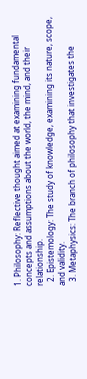1. Philosophy: Reflective thought aimed at examining fundamental concepts and assumptions about the world, the mind, and their relationship.
  2. Epistemology: The study of knowledge, examining its nature, scope, and validity.
  3. Metaphysics: The branch of philosophy that investigates the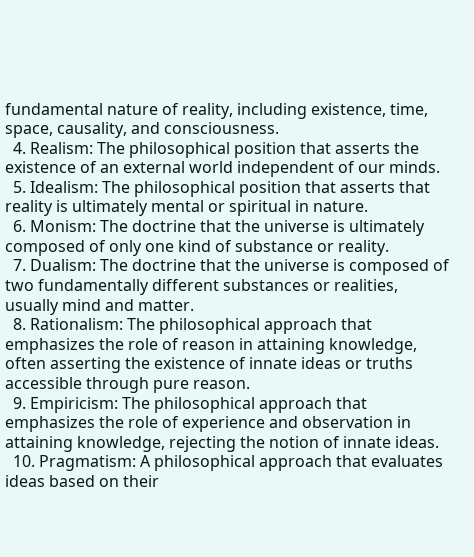fundamental nature of reality, including existence, time, space, causality, and consciousness.
  4. Realism: The philosophical position that asserts the existence of an external world independent of our minds.
  5. Idealism: The philosophical position that asserts that reality is ultimately mental or spiritual in nature.
  6. Monism: The doctrine that the universe is ultimately composed of only one kind of substance or reality.
  7. Dualism: The doctrine that the universe is composed of two fundamentally different substances or realities, usually mind and matter.
  8. Rationalism: The philosophical approach that emphasizes the role of reason in attaining knowledge, often asserting the existence of innate ideas or truths accessible through pure reason.
  9. Empiricism: The philosophical approach that emphasizes the role of experience and observation in attaining knowledge, rejecting the notion of innate ideas.
  10. Pragmatism: A philosophical approach that evaluates ideas based on their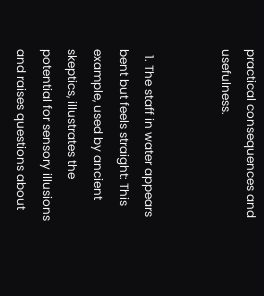practical consequences and usefulness.


  1. The staff in water appears bent but feels straight: This example, used by ancient skeptics, illustrates the potential for sensory illusions and raises questions about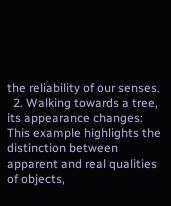the reliability of our senses.
  2. Walking towards a tree, its appearance changes: This example highlights the distinction between apparent and real qualities of objects,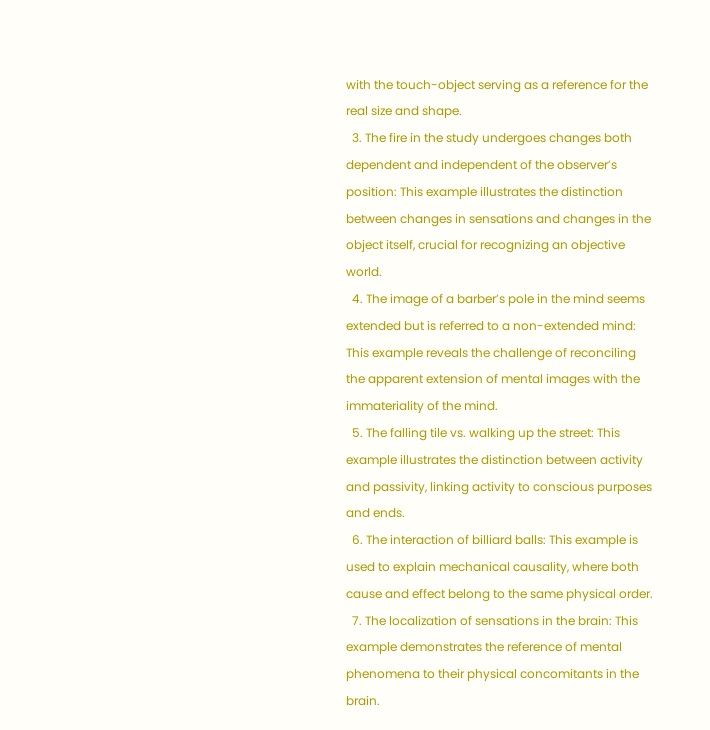with the touch-object serving as a reference for the real size and shape.
  3. The fire in the study undergoes changes both dependent and independent of the observer’s position: This example illustrates the distinction between changes in sensations and changes in the object itself, crucial for recognizing an objective world.
  4. The image of a barber’s pole in the mind seems extended but is referred to a non-extended mind: This example reveals the challenge of reconciling the apparent extension of mental images with the immateriality of the mind.
  5. The falling tile vs. walking up the street: This example illustrates the distinction between activity and passivity, linking activity to conscious purposes and ends.
  6. The interaction of billiard balls: This example is used to explain mechanical causality, where both cause and effect belong to the same physical order.
  7. The localization of sensations in the brain: This example demonstrates the reference of mental phenomena to their physical concomitants in the brain.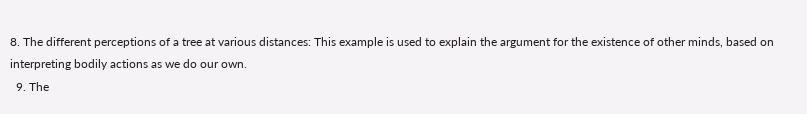8. The different perceptions of a tree at various distances: This example is used to explain the argument for the existence of other minds, based on interpreting bodily actions as we do our own.
  9. The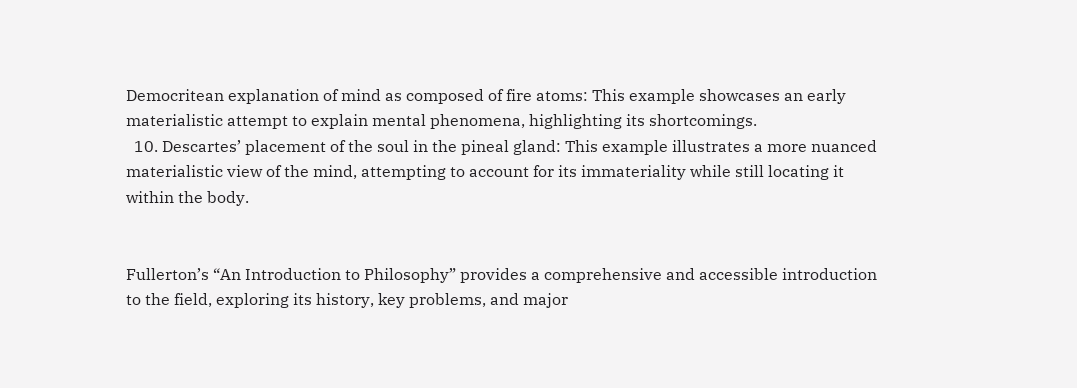Democritean explanation of mind as composed of fire atoms: This example showcases an early materialistic attempt to explain mental phenomena, highlighting its shortcomings.
  10. Descartes’ placement of the soul in the pineal gland: This example illustrates a more nuanced materialistic view of the mind, attempting to account for its immateriality while still locating it within the body.


Fullerton’s “An Introduction to Philosophy” provides a comprehensive and accessible introduction to the field, exploring its history, key problems, and major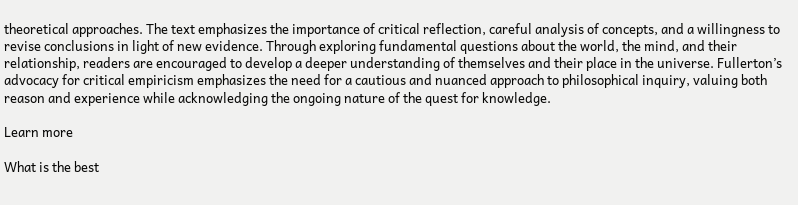theoretical approaches. The text emphasizes the importance of critical reflection, careful analysis of concepts, and a willingness to revise conclusions in light of new evidence. Through exploring fundamental questions about the world, the mind, and their relationship, readers are encouraged to develop a deeper understanding of themselves and their place in the universe. Fullerton’s advocacy for critical empiricism emphasizes the need for a cautious and nuanced approach to philosophical inquiry, valuing both reason and experience while acknowledging the ongoing nature of the quest for knowledge.

Learn more

What is the best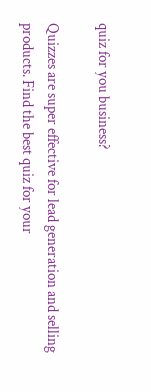quiz for you business?

Quizzes are super effective for lead generation and selling products. Find the best quiz for your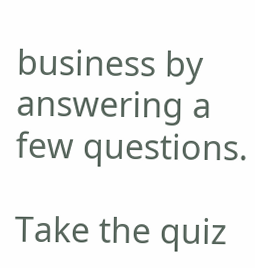business by answering a few questions.

Take the quiz